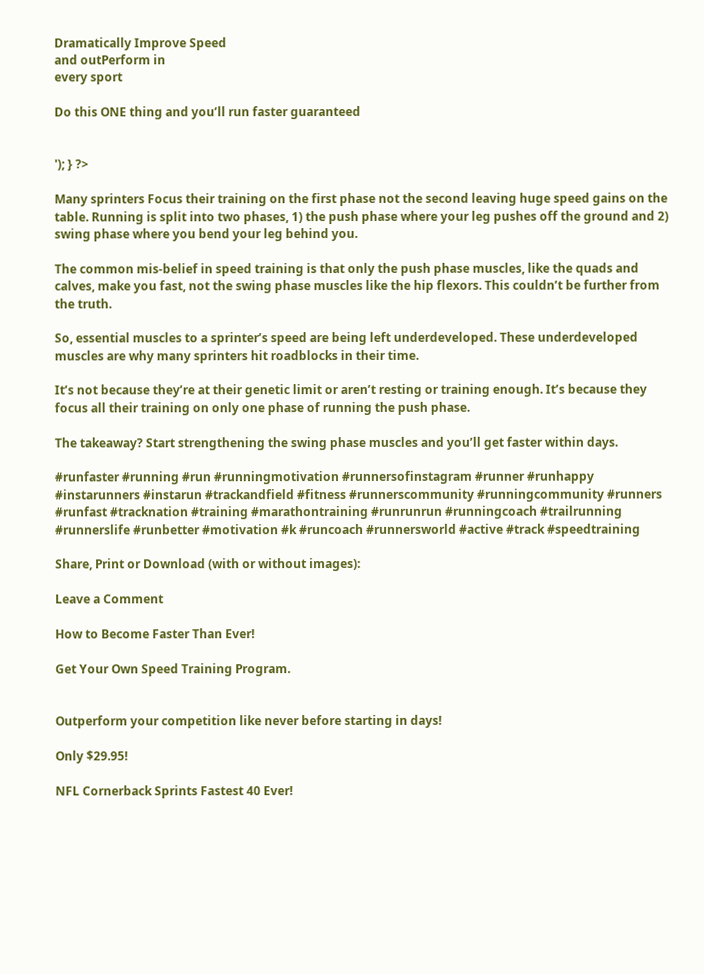Dramatically Improve Speed
and outPerform in
every sport

Do this ONE thing and you’ll run faster guaranteed


'); } ?>

Many sprinters Focus their training on the first phase not the second leaving huge speed gains on the table. Running is split into two phases, 1) the push phase where your leg pushes off the ground and 2) swing phase where you bend your leg behind you.

The common mis-belief in speed training is that only the push phase muscles, like the quads and calves, make you fast, not the swing phase muscles like the hip flexors. This couldn’t be further from the truth.

So, essential muscles to a sprinter’s speed are being left underdeveloped. These underdeveloped muscles are why many sprinters hit roadblocks in their time.

It’s not because they’re at their genetic limit or aren’t resting or training enough. It’s because they focus all their training on only one phase of running the push phase.

The takeaway? Start strengthening the swing phase muscles and you’ll get faster within days.

#runfaster #running #run #runningmotivation #runnersofinstagram #runner #runhappy #instarunners #instarun #trackandfield #fitness #runnerscommunity #runningcommunity #runners #runfast #tracknation #training #marathontraining #runrunrun #runningcoach #trailrunning #runnerslife #runbetter #motivation #k #runcoach #runnersworld #active #track #speedtraining

Share, Print or Download (with or without images):

Leave a Comment

How to Become Faster Than Ever!

Get Your Own Speed Training Program.


Outperform your competition like never before starting in days!

Only $29.95!

NFL Cornerback Sprints Fastest 40 Ever!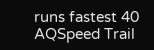runs fastest 40
AQSpeed Trail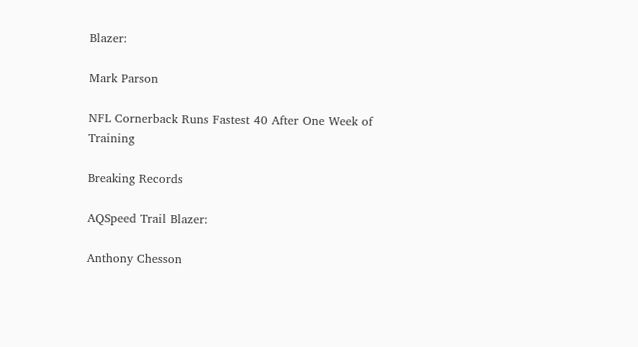Blazer:

Mark Parson

NFL Cornerback Runs Fastest 40 After One Week of Training

Breaking Records

AQSpeed Trail Blazer:

Anthony Chesson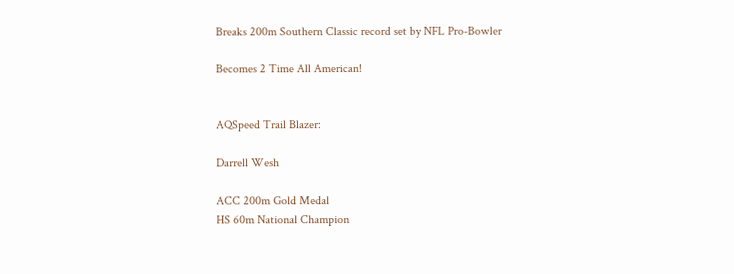Breaks 200m Southern Classic record set by NFL Pro-Bowler

Becomes 2 Time All American!


AQSpeed Trail Blazer:

Darrell Wesh

ACC 200m Gold Medal
HS 60m National Champion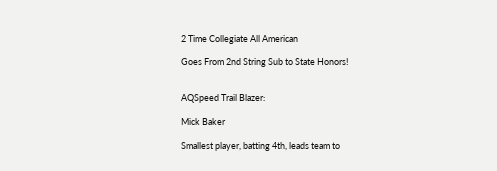2 Time Collegiate All American

Goes From 2nd String Sub to State Honors!


AQSpeed Trail Blazer:

Mick Baker

Smallest player, batting 4th, leads team to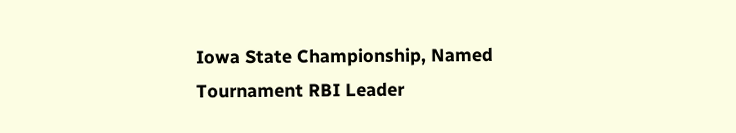Iowa State Championship, Named Tournament RBI Leader